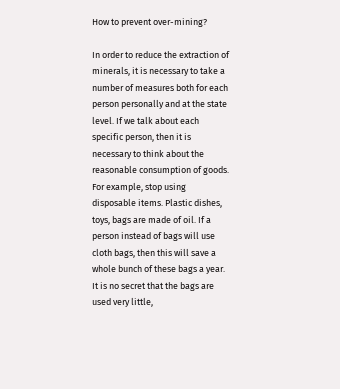How to prevent over-mining?

In order to reduce the extraction of minerals, it is necessary to take a number of measures both for each person personally and at the state level. If we talk about each specific person, then it is necessary to think about the reasonable consumption of goods. For example, stop using disposable items. Plastic dishes, toys, bags are made of oil. If a person instead of bags will use cloth bags, then this will save a whole bunch of these bags a year. It is no secret that the bags are used very little,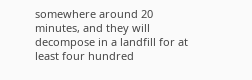somewhere around 20 minutes, and they will decompose in a landfill for at least four hundred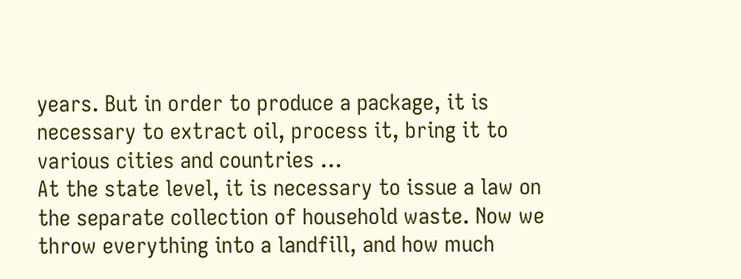years. But in order to produce a package, it is necessary to extract oil, process it, bring it to various cities and countries …
At the state level, it is necessary to issue a law on the separate collection of household waste. Now we throw everything into a landfill, and how much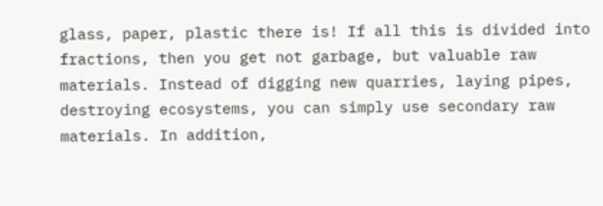glass, paper, plastic there is! If all this is divided into fractions, then you get not garbage, but valuable raw materials. Instead of digging new quarries, laying pipes, destroying ecosystems, you can simply use secondary raw materials. In addition,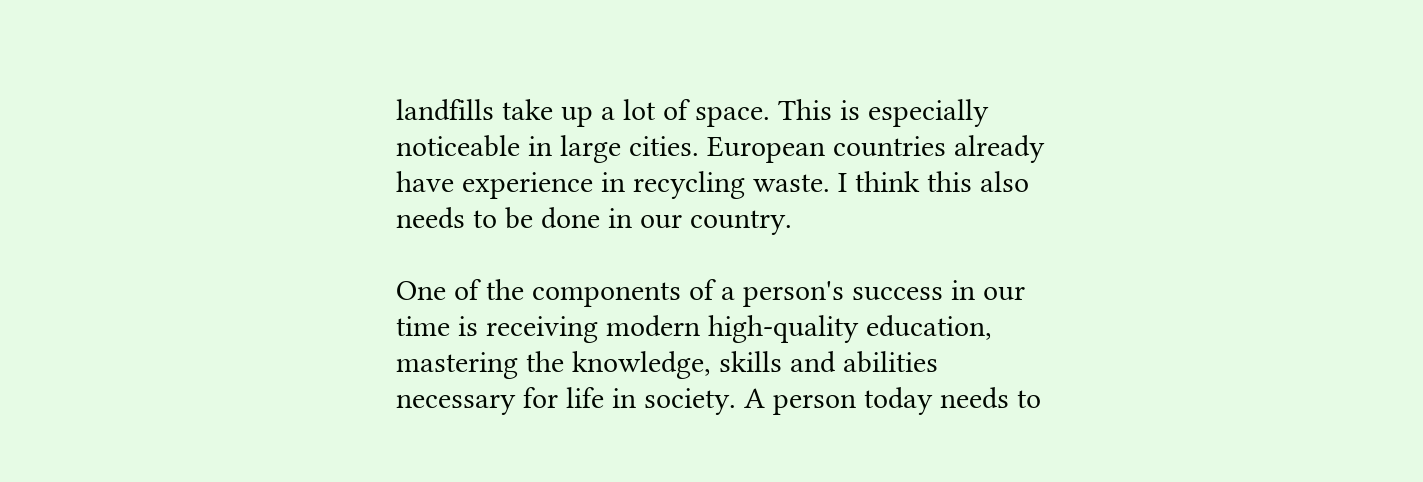landfills take up a lot of space. This is especially noticeable in large cities. European countries already have experience in recycling waste. I think this also needs to be done in our country.

One of the components of a person's success in our time is receiving modern high-quality education, mastering the knowledge, skills and abilities necessary for life in society. A person today needs to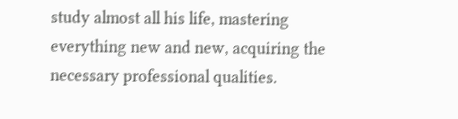study almost all his life, mastering everything new and new, acquiring the necessary professional qualities.